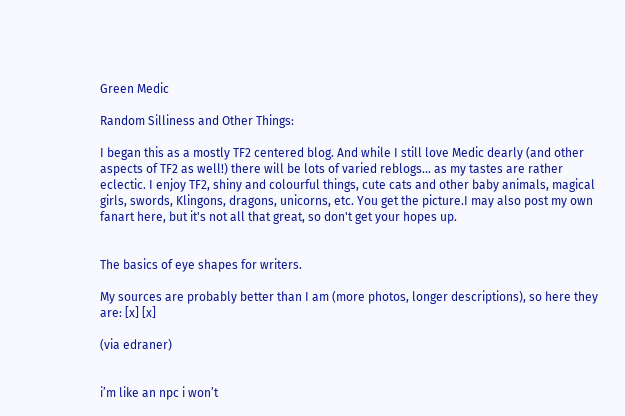Green Medic

Random Silliness and Other Things:

I began this as a mostly TF2 centered blog. And while I still love Medic dearly (and other aspects of TF2 as well!) there will be lots of varied reblogs... as my tastes are rather eclectic. I enjoy TF2, shiny and colourful things, cute cats and other baby animals, magical girls, swords, Klingons, dragons, unicorns, etc. You get the picture.I may also post my own fanart here, but it's not all that great, so don't get your hopes up.


The basics of eye shapes for writers.

My sources are probably better than I am (more photos, longer descriptions), so here they are: [x] [x]

(via edraner)


i’m like an npc i won’t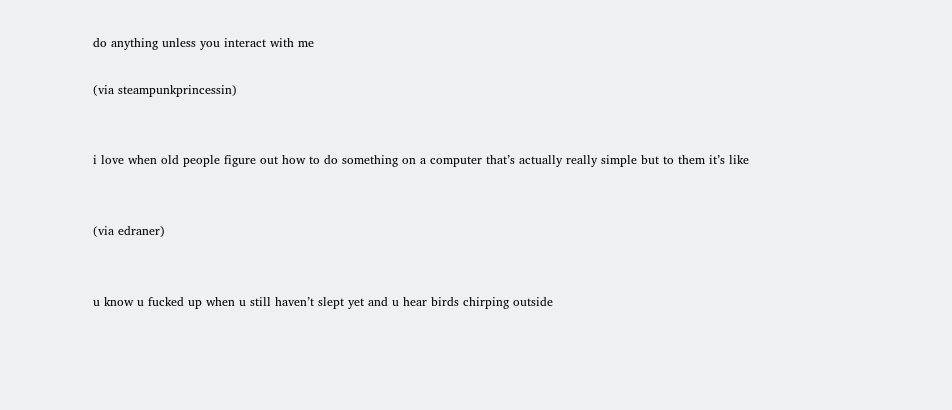do anything unless you interact with me

(via steampunkprincessin)


i love when old people figure out how to do something on a computer that’s actually really simple but to them it’s like


(via edraner)


u know u fucked up when u still haven’t slept yet and u hear birds chirping outside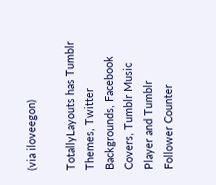(via iloveegon)

TotallyLayouts has Tumblr Themes, Twitter Backgrounds, Facebook Covers, Tumblr Music Player and Tumblr Follower Counter